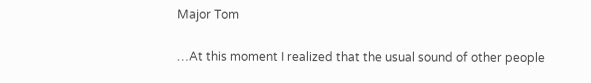Major Tom

…At this moment I realized that the usual sound of other people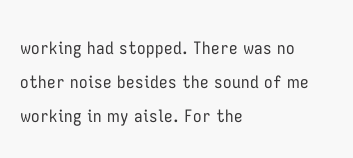working had stopped. There was no other noise besides the sound of me working in my aisle. For the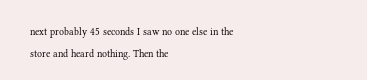next probably 45 seconds I saw no one else in the store and heard nothing. Then the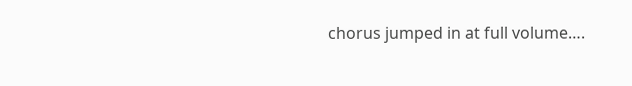chorus jumped in at full volume….